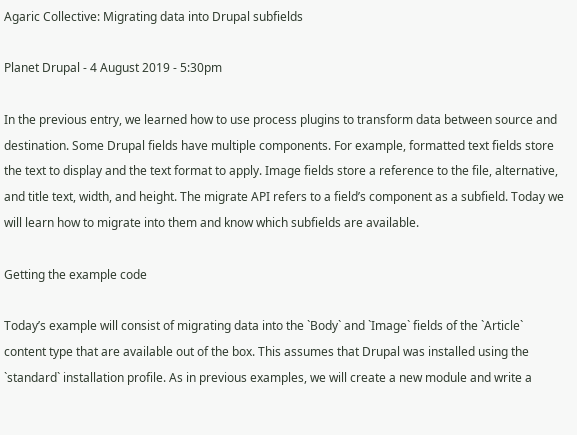Agaric Collective: Migrating data into Drupal subfields

Planet Drupal - 4 August 2019 - 5:30pm

In the previous entry, we learned how to use process plugins to transform data between source and destination. Some Drupal fields have multiple components. For example, formatted text fields store the text to display and the text format to apply. Image fields store a reference to the file, alternative, and title text, width, and height. The migrate API refers to a field’s component as a subfield. Today we will learn how to migrate into them and know which subfields are available.

Getting the example code

Today’s example will consist of migrating data into the `Body` and `Image` fields of the `Article` content type that are available out of the box. This assumes that Drupal was installed using the `standard` installation profile. As in previous examples, we will create a new module and write a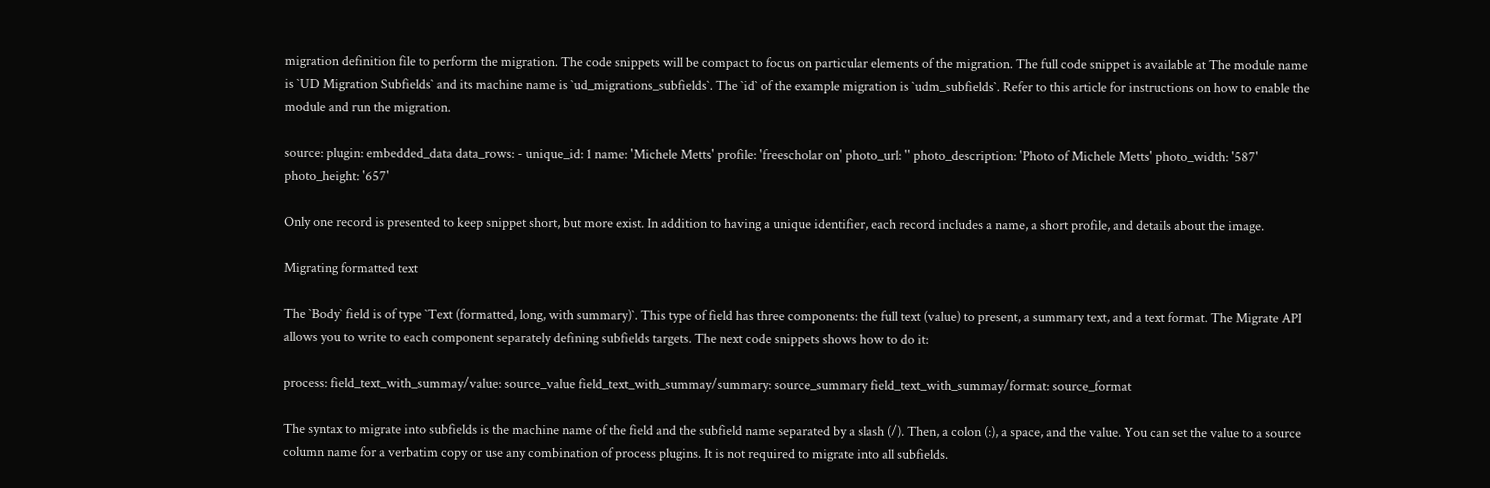migration definition file to perform the migration. The code snippets will be compact to focus on particular elements of the migration. The full code snippet is available at The module name is `UD Migration Subfields` and its machine name is `ud_migrations_subfields`. The `id` of the example migration is `udm_subfields`. Refer to this article for instructions on how to enable the module and run the migration.

source: plugin: embedded_data data_rows: - unique_id: 1 name: 'Michele Metts' profile: 'freescholar on' photo_url: '' photo_description: 'Photo of Michele Metts' photo_width: '587' photo_height: '657'

Only one record is presented to keep snippet short, but more exist. In addition to having a unique identifier, each record includes a name, a short profile, and details about the image.

Migrating formatted text

The `Body` field is of type `Text (formatted, long, with summary)`. This type of field has three components: the full text (value) to present, a summary text, and a text format. The Migrate API allows you to write to each component separately defining subfields targets. The next code snippets shows how to do it:

process: field_text_with_summay/value: source_value field_text_with_summay/summary: source_summary field_text_with_summay/format: source_format

The syntax to migrate into subfields is the machine name of the field and the subfield name separated by a slash (/). Then, a colon (:), a space, and the value. You can set the value to a source column name for a verbatim copy or use any combination of process plugins. It is not required to migrate into all subfields.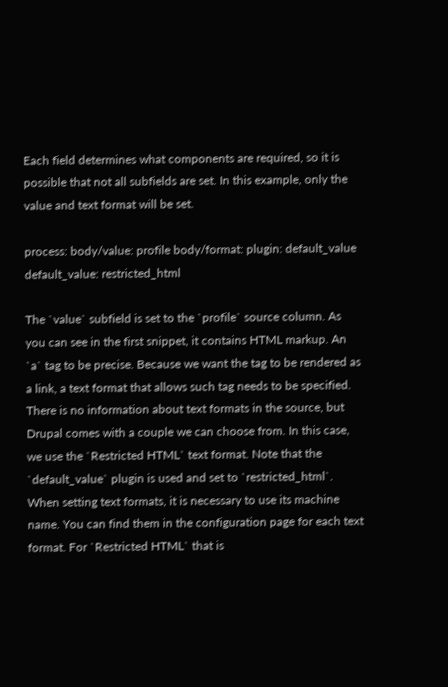Each field determines what components are required, so it is possible that not all subfields are set. In this example, only the value and text format will be set.

process: body/value: profile body/format: plugin: default_value default_value: restricted_html

The `value` subfield is set to the `profile` source column. As you can see in the first snippet, it contains HTML markup. An `a` tag to be precise. Because we want the tag to be rendered as a link, a text format that allows such tag needs to be specified. There is no information about text formats in the source, but Drupal comes with a couple we can choose from. In this case, we use the `Restricted HTML` text format. Note that the `default_value` plugin is used and set to `restricted_html`. When setting text formats, it is necessary to use its machine name. You can find them in the configuration page for each text format. For `Restricted HTML` that is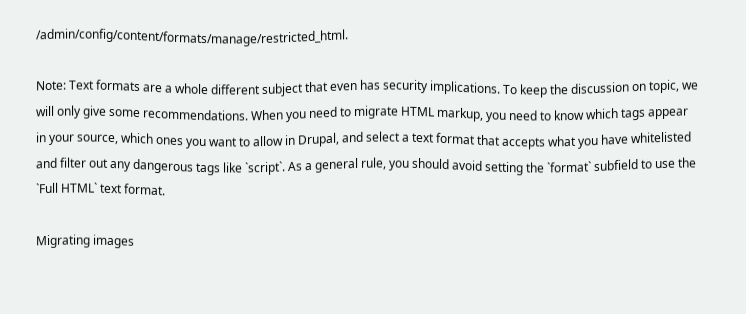/admin/config/content/formats/manage/restricted_html.

Note: Text formats are a whole different subject that even has security implications. To keep the discussion on topic, we will only give some recommendations. When you need to migrate HTML markup, you need to know which tags appear in your source, which ones you want to allow in Drupal, and select a text format that accepts what you have whitelisted and filter out any dangerous tags like `script`. As a general rule, you should avoid setting the `format` subfield to use the `Full HTML` text format.

Migrating images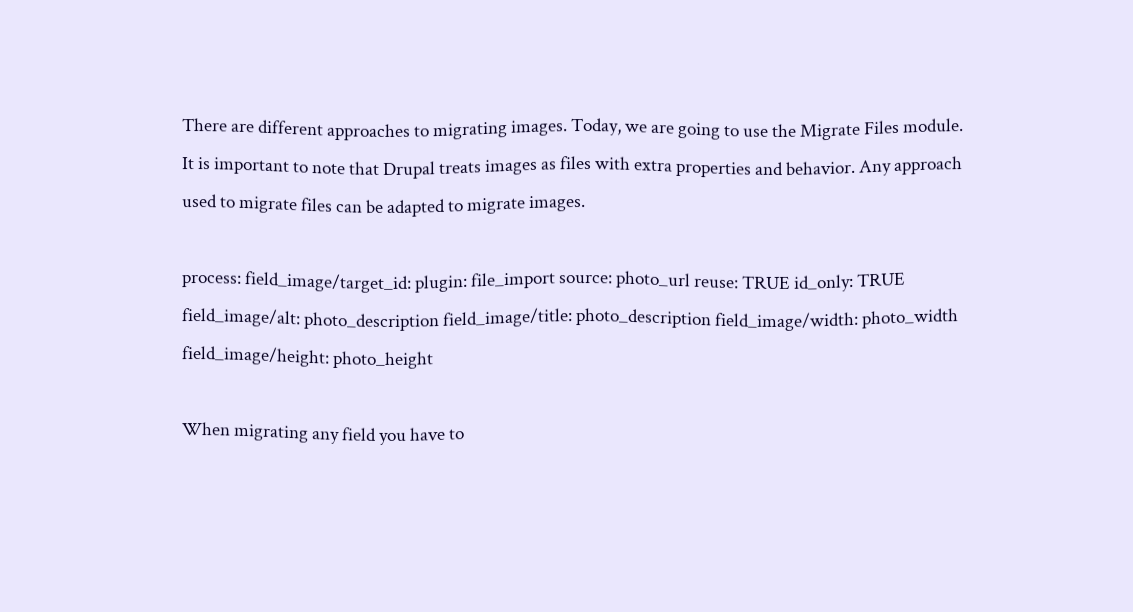There are different approaches to migrating images. Today, we are going to use the Migrate Files module. It is important to note that Drupal treats images as files with extra properties and behavior. Any approach used to migrate files can be adapted to migrate images.

process: field_image/target_id: plugin: file_import source: photo_url reuse: TRUE id_only: TRUE field_image/alt: photo_description field_image/title: photo_description field_image/width: photo_width field_image/height: photo_height

When migrating any field you have to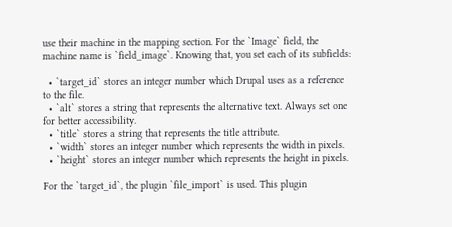use their machine in the mapping section. For the `Image` field, the machine name is `field_image`. Knowing that, you set each of its subfields:

  • `target_id` stores an integer number which Drupal uses as a reference to the file.
  • `alt` stores a string that represents the alternative text. Always set one for better accessibility.
  • `title` stores a string that represents the title attribute.
  • `width` stores an integer number which represents the width in pixels.
  • `height` stores an integer number which represents the height in pixels.

For the `target_id`, the plugin `file_import` is used. This plugin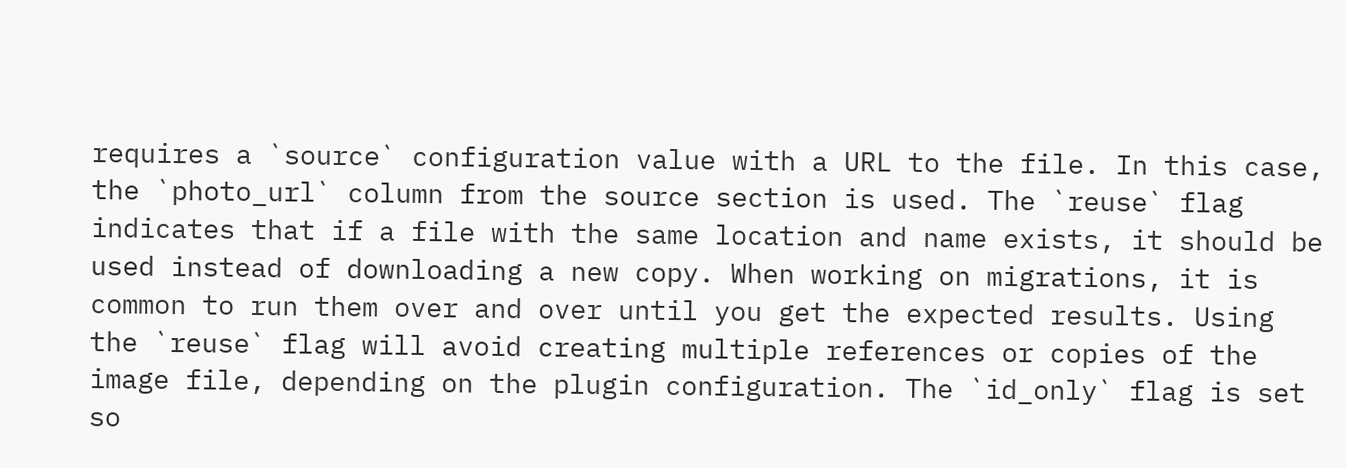requires a `source` configuration value with a URL to the file. In this case, the `photo_url` column from the source section is used. The `reuse` flag indicates that if a file with the same location and name exists, it should be used instead of downloading a new copy. When working on migrations, it is common to run them over and over until you get the expected results. Using the `reuse` flag will avoid creating multiple references or copies of the image file, depending on the plugin configuration. The `id_only` flag is set so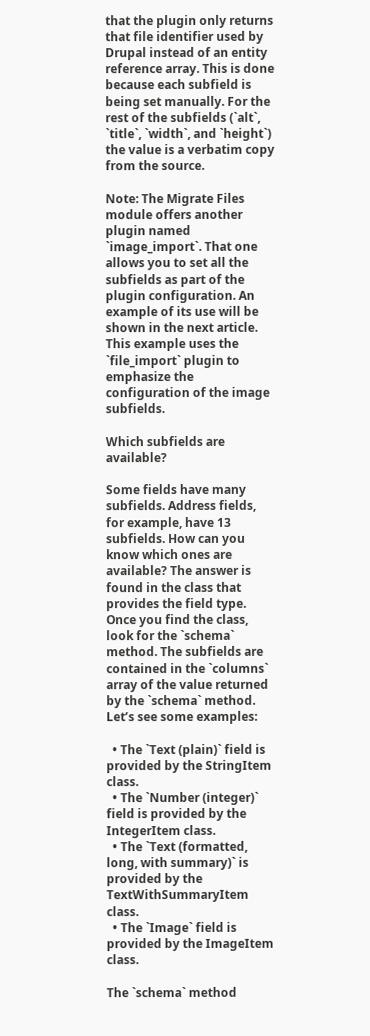that the plugin only returns that file identifier used by Drupal instead of an entity reference array. This is done because each subfield is being set manually. For the rest of the subfields (`alt`, `title`, `width`, and `height`) the value is a verbatim copy from the source.

Note: The Migrate Files module offers another plugin named `image_import`. That one allows you to set all the subfields as part of the plugin configuration. An example of its use will be shown in the next article. This example uses the `file_import` plugin to emphasize the configuration of the image subfields.

Which subfields are available?

Some fields have many subfields. Address fields, for example, have 13 subfields. How can you know which ones are available? The answer is found in the class that provides the field type. Once you find the class, look for the `schema` method. The subfields are contained in the `columns` array of the value returned by the `schema` method. Let’s see some examples:

  • The `Text (plain)` field is provided by the StringItem class.
  • The `Number (integer)` field is provided by the IntegerItem class.
  • The `Text (formatted, long, with summary)` is provided by the TextWithSummaryItem class.
  • The `Image` field is provided by the ImageItem class.

The `schema` method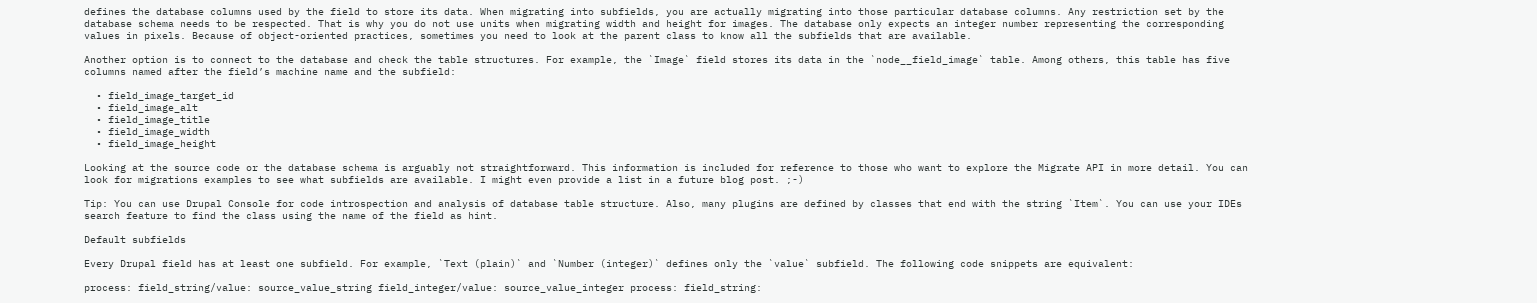defines the database columns used by the field to store its data. When migrating into subfields, you are actually migrating into those particular database columns. Any restriction set by the database schema needs to be respected. That is why you do not use units when migrating width and height for images. The database only expects an integer number representing the corresponding values in pixels. Because of object-oriented practices, sometimes you need to look at the parent class to know all the subfields that are available.

Another option is to connect to the database and check the table structures. For example, the `Image` field stores its data in the `node__field_image` table. Among others, this table has five columns named after the field’s machine name and the subfield:

  • field_image_target_id
  • field_image_alt
  • field_image_title
  • field_image_width
  • field_image_height

Looking at the source code or the database schema is arguably not straightforward. This information is included for reference to those who want to explore the Migrate API in more detail. You can look for migrations examples to see what subfields are available. I might even provide a list in a future blog post. ;-)

Tip: You can use Drupal Console for code introspection and analysis of database table structure. Also, many plugins are defined by classes that end with the string `Item`. You can use your IDEs search feature to find the class using the name of the field as hint.

Default subfields

Every Drupal field has at least one subfield. For example, `Text (plain)` and `Number (integer)` defines only the `value` subfield. The following code snippets are equivalent:

process: field_string/value: source_value_string field_integer/value: source_value_integer process: field_string: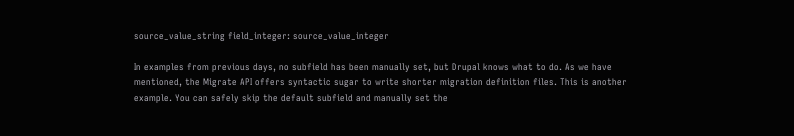source_value_string field_integer: source_value_integer

In examples from previous days, no subfield has been manually set, but Drupal knows what to do. As we have mentioned, the Migrate API offers syntactic sugar to write shorter migration definition files. This is another example. You can safely skip the default subfield and manually set the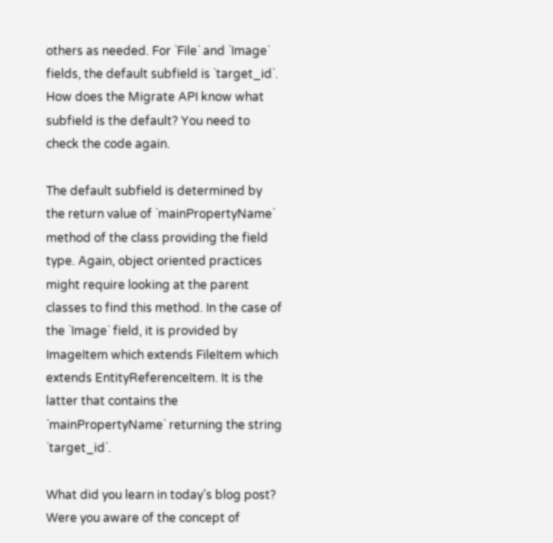others as needed. For `File` and `Image` fields, the default subfield is `target_id`. How does the Migrate API know what subfield is the default? You need to check the code again.

The default subfield is determined by the return value of `mainPropertyName` method of the class providing the field type. Again, object oriented practices might require looking at the parent classes to find this method. In the case of the `Image` field, it is provided by ImageItem which extends FileItem which extends EntityReferenceItem. It is the latter that contains the `mainPropertyName` returning the string `target_id`.

What did you learn in today’s blog post? Were you aware of the concept of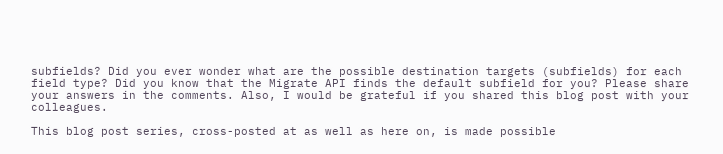subfields? Did you ever wonder what are the possible destination targets (subfields) for each field type? Did you know that the Migrate API finds the default subfield for you? Please share your answers in the comments. Also, I would be grateful if you shared this blog post with your colleagues.

This blog post series, cross-posted at as well as here on, is made possible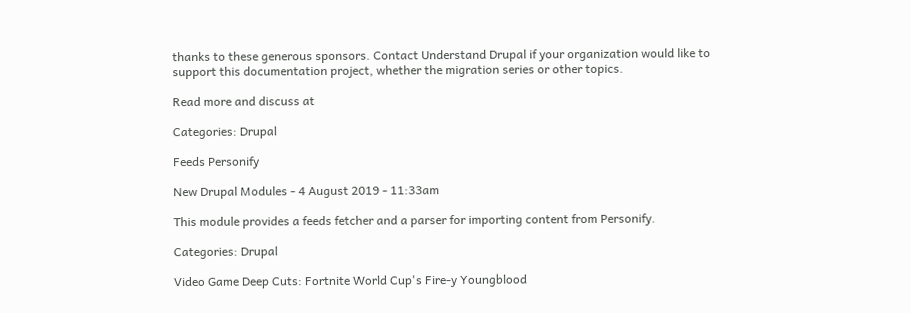thanks to these generous sponsors. Contact Understand Drupal if your organization would like to support this documentation project, whether the migration series or other topics.

Read more and discuss at

Categories: Drupal

Feeds Personify

New Drupal Modules - 4 August 2019 - 11:33am

This module provides a feeds fetcher and a parser for importing content from Personify.

Categories: Drupal

Video Game Deep Cuts: Fortnite World Cup's Fire-y Youngblood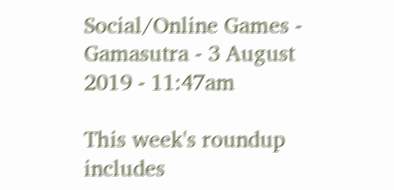Social/Online Games - Gamasutra - 3 August 2019 - 11:47am

This week's roundup includes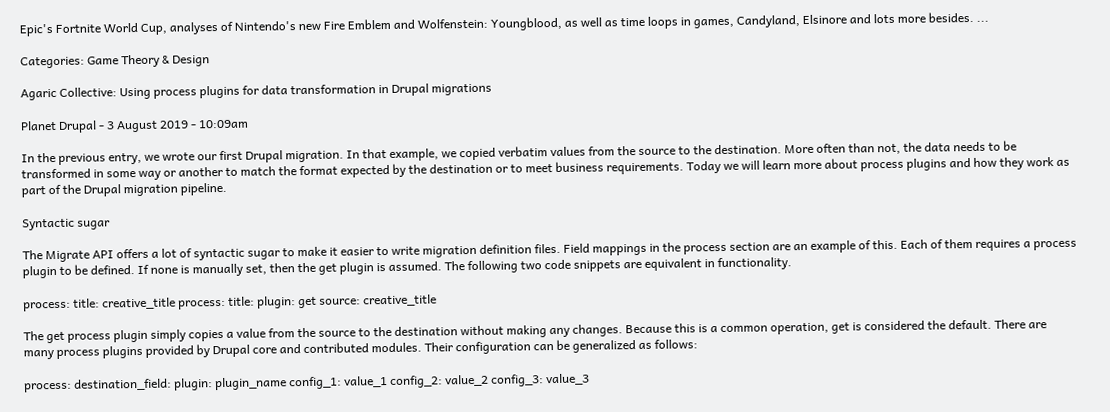Epic's Fortnite World Cup, analyses of Nintendo's new Fire Emblem and Wolfenstein: Youngblood, as well as time loops in games, Candyland, Elsinore and lots more besides. ...

Categories: Game Theory & Design

Agaric Collective: Using process plugins for data transformation in Drupal migrations

Planet Drupal - 3 August 2019 - 10:09am

In the previous entry, we wrote our first Drupal migration. In that example, we copied verbatim values from the source to the destination. More often than not, the data needs to be transformed in some way or another to match the format expected by the destination or to meet business requirements. Today we will learn more about process plugins and how they work as part of the Drupal migration pipeline.

Syntactic sugar

The Migrate API offers a lot of syntactic sugar to make it easier to write migration definition files. Field mappings in the process section are an example of this. Each of them requires a process plugin to be defined. If none is manually set, then the get plugin is assumed. The following two code snippets are equivalent in functionality.

process: title: creative_title process: title: plugin: get source: creative_title

The get process plugin simply copies a value from the source to the destination without making any changes. Because this is a common operation, get is considered the default. There are many process plugins provided by Drupal core and contributed modules. Their configuration can be generalized as follows:

process: destination_field: plugin: plugin_name config_1: value_1 config_2: value_2 config_3: value_3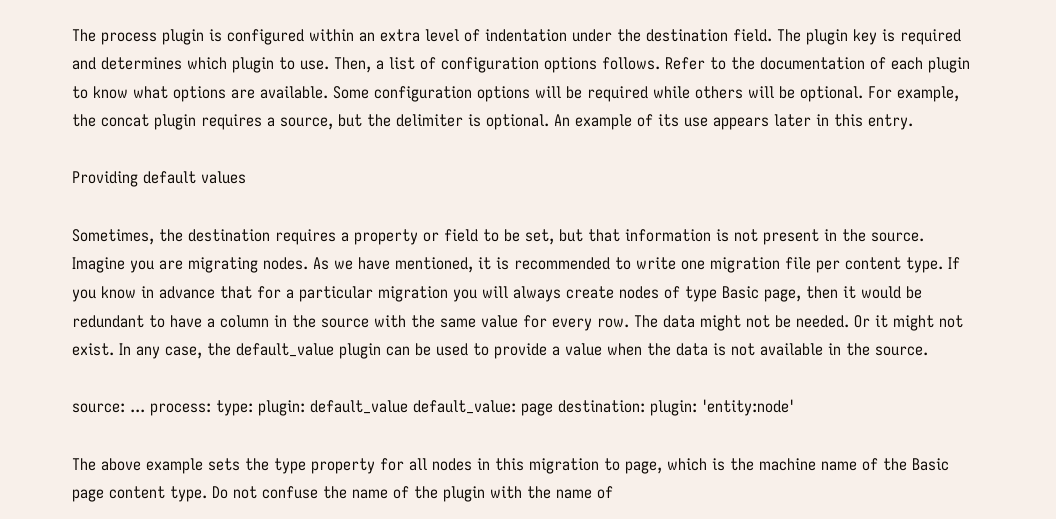The process plugin is configured within an extra level of indentation under the destination field. The plugin key is required and determines which plugin to use. Then, a list of configuration options follows. Refer to the documentation of each plugin to know what options are available. Some configuration options will be required while others will be optional. For example, the concat plugin requires a source, but the delimiter is optional. An example of its use appears later in this entry.

Providing default values

Sometimes, the destination requires a property or field to be set, but that information is not present in the source. Imagine you are migrating nodes. As we have mentioned, it is recommended to write one migration file per content type. If you know in advance that for a particular migration you will always create nodes of type Basic page, then it would be redundant to have a column in the source with the same value for every row. The data might not be needed. Or it might not exist. In any case, the default_value plugin can be used to provide a value when the data is not available in the source.

source: ... process: type: plugin: default_value default_value: page destination: plugin: 'entity:node'

The above example sets the type property for all nodes in this migration to page, which is the machine name of the Basic page content type. Do not confuse the name of the plugin with the name of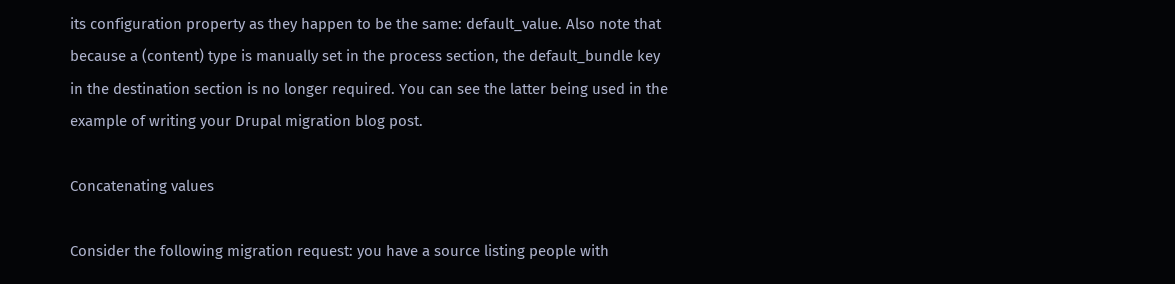its configuration property as they happen to be the same: default_value. Also note that because a (content) type is manually set in the process section, the default_bundle key in the destination section is no longer required. You can see the latter being used in the example of writing your Drupal migration blog post.

Concatenating values

Consider the following migration request: you have a source listing people with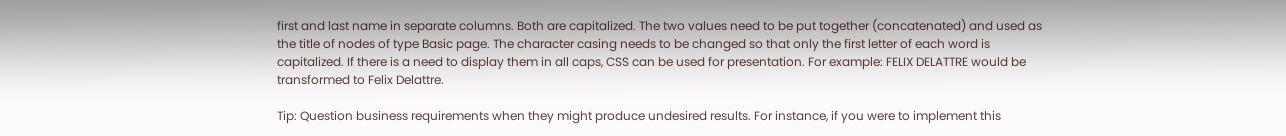first and last name in separate columns. Both are capitalized. The two values need to be put together (concatenated) and used as the title of nodes of type Basic page. The character casing needs to be changed so that only the first letter of each word is capitalized. If there is a need to display them in all caps, CSS can be used for presentation. For example: FELIX DELATTRE would be transformed to Felix Delattre.

Tip: Question business requirements when they might produce undesired results. For instance, if you were to implement this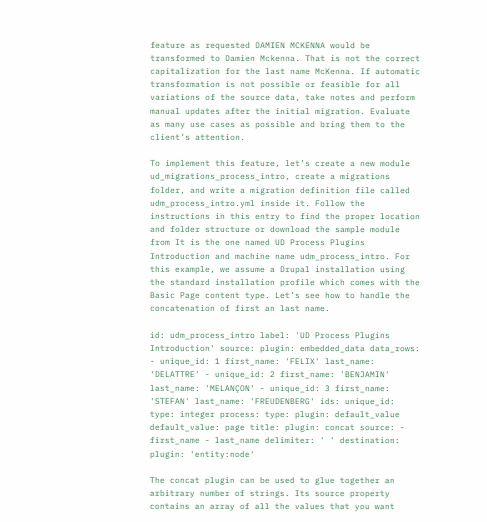feature as requested DAMIEN MCKENNA would be transformed to Damien Mckenna. That is not the correct capitalization for the last name McKenna. If automatic transformation is not possible or feasible for all variations of the source data, take notes and perform manual updates after the initial migration. Evaluate as many use cases as possible and bring them to the client’s attention.

To implement this feature, let’s create a new module ud_migrations_process_intro, create a migrations folder, and write a migration definition file called udm_process_intro.yml inside it. Follow the instructions in this entry to find the proper location and folder structure or download the sample module from It is the one named UD Process Plugins Introduction and machine name udm_process_intro. For this example, we assume a Drupal installation using the standard installation profile which comes with the Basic Page content type. Let’s see how to handle the concatenation of first an last name.

id: udm_process_intro label: 'UD Process Plugins Introduction' source: plugin: embedded_data data_rows: - unique_id: 1 first_name: 'FELIX' last_name: 'DELATTRE' - unique_id: 2 first_name: 'BENJAMIN' last_name: 'MELANÇON' - unique_id: 3 first_name: 'STEFAN' last_name: 'FREUDENBERG' ids: unique_id: type: integer process: type: plugin: default_value default_value: page title: plugin: concat source: - first_name - last_name delimiter: ' ' destination: plugin: 'entity:node'

The concat plugin can be used to glue together an arbitrary number of strings. Its source property contains an array of all the values that you want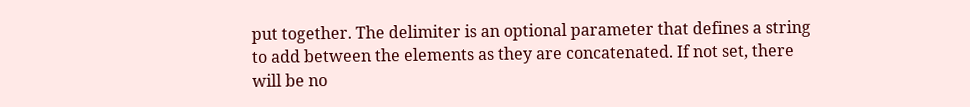put together. The delimiter is an optional parameter that defines a string to add between the elements as they are concatenated. If not set, there will be no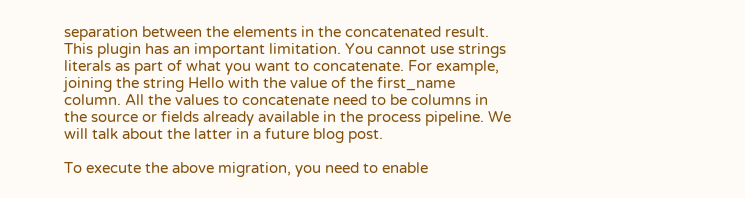separation between the elements in the concatenated result. This plugin has an important limitation. You cannot use strings literals as part of what you want to concatenate. For example, joining the string Hello with the value of the first_name column. All the values to concatenate need to be columns in the source or fields already available in the process pipeline. We will talk about the latter in a future blog post.

To execute the above migration, you need to enable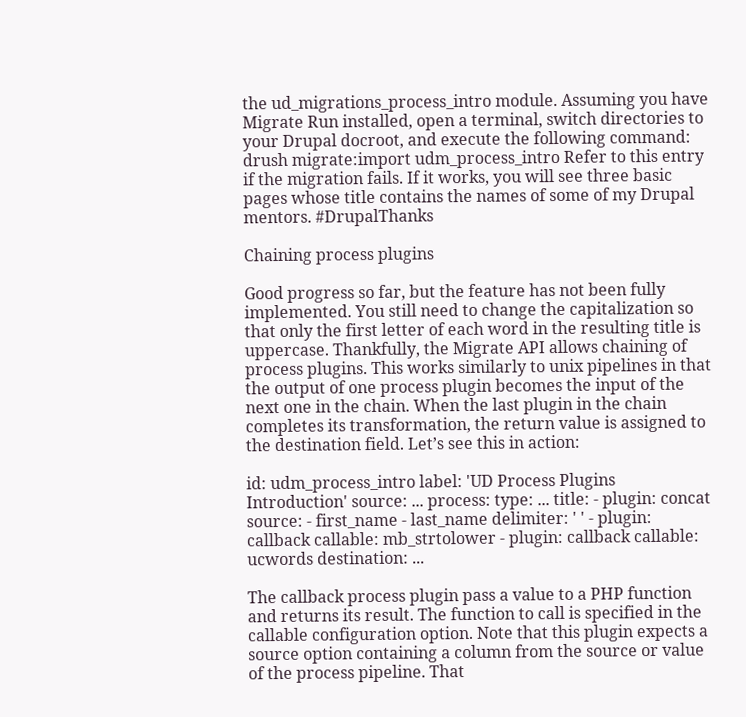the ud_migrations_process_intro module. Assuming you have Migrate Run installed, open a terminal, switch directories to your Drupal docroot, and execute the following command: drush migrate:import udm_process_intro Refer to this entry if the migration fails. If it works, you will see three basic pages whose title contains the names of some of my Drupal mentors. #DrupalThanks

Chaining process plugins

Good progress so far, but the feature has not been fully implemented. You still need to change the capitalization so that only the first letter of each word in the resulting title is uppercase. Thankfully, the Migrate API allows chaining of process plugins. This works similarly to unix pipelines in that the output of one process plugin becomes the input of the next one in the chain. When the last plugin in the chain completes its transformation, the return value is assigned to the destination field. Let’s see this in action:

id: udm_process_intro label: 'UD Process Plugins Introduction' source: ... process: type: ... title: - plugin: concat source: - first_name - last_name delimiter: ' ' - plugin: callback callable: mb_strtolower - plugin: callback callable: ucwords destination: ...

The callback process plugin pass a value to a PHP function and returns its result. The function to call is specified in the callable configuration option. Note that this plugin expects a source option containing a column from the source or value of the process pipeline. That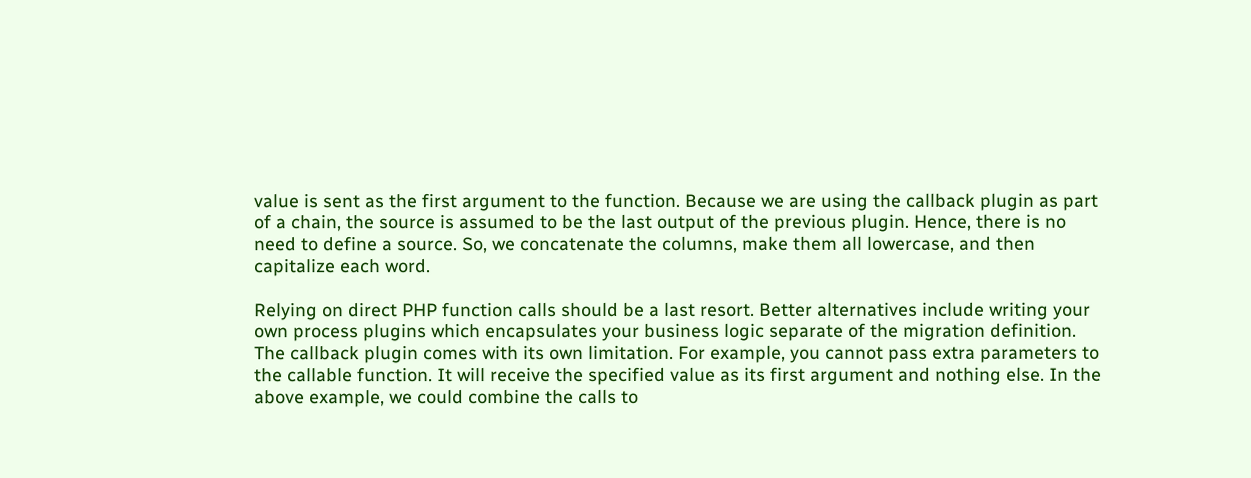value is sent as the first argument to the function. Because we are using the callback plugin as part of a chain, the source is assumed to be the last output of the previous plugin. Hence, there is no need to define a source. So, we concatenate the columns, make them all lowercase, and then capitalize each word.

Relying on direct PHP function calls should be a last resort. Better alternatives include writing your own process plugins which encapsulates your business logic separate of the migration definition. The callback plugin comes with its own limitation. For example, you cannot pass extra parameters to the callable function. It will receive the specified value as its first argument and nothing else. In the above example, we could combine the calls to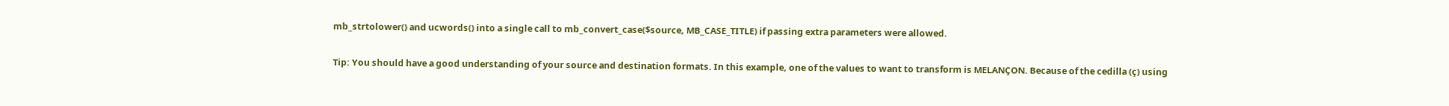mb_strtolower() and ucwords() into a single call to mb_convert_case($source, MB_CASE_TITLE) if passing extra parameters were allowed.

Tip: You should have a good understanding of your source and destination formats. In this example, one of the values to want to transform is MELANÇON. Because of the cedilla (ç) using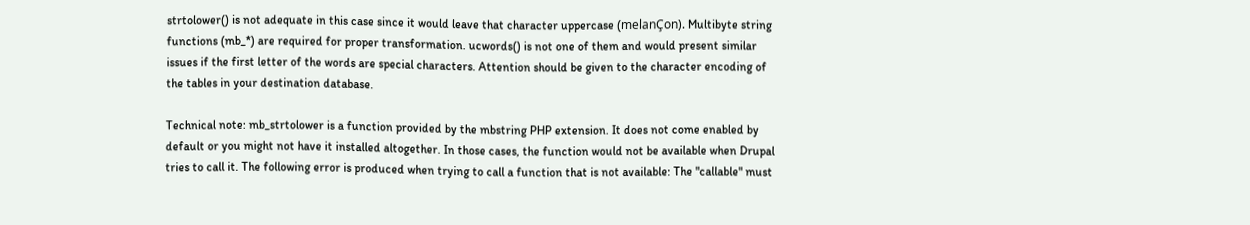strtolower() is not adequate in this case since it would leave that character uppercase (melanÇon). Multibyte string functions (mb_*) are required for proper transformation. ucwords() is not one of them and would present similar issues if the first letter of the words are special characters. Attention should be given to the character encoding of the tables in your destination database.

Technical note: mb_strtolower is a function provided by the mbstring PHP extension. It does not come enabled by default or you might not have it installed altogether. In those cases, the function would not be available when Drupal tries to call it. The following error is produced when trying to call a function that is not available: The "callable" must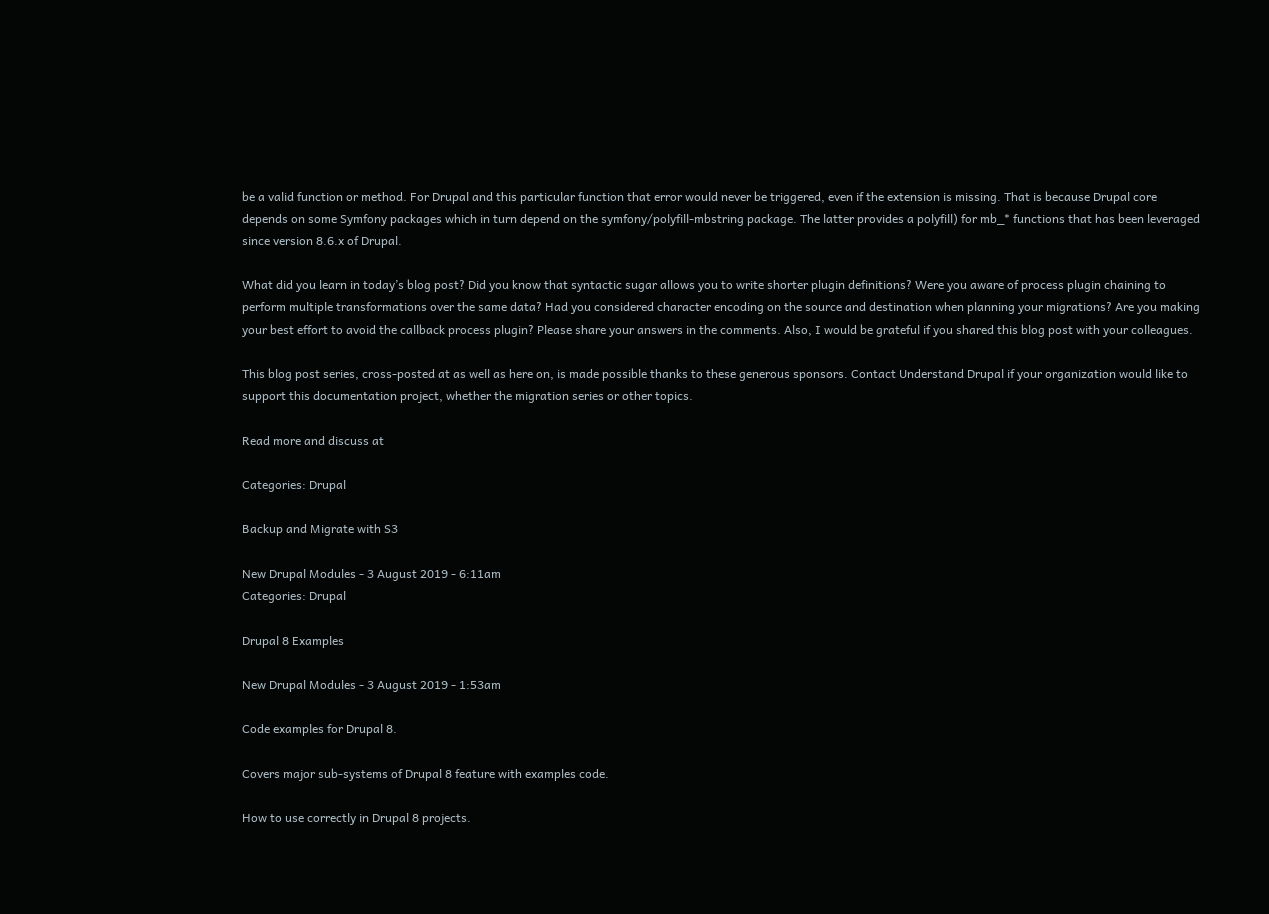be a valid function or method. For Drupal and this particular function that error would never be triggered, even if the extension is missing. That is because Drupal core depends on some Symfony packages which in turn depend on the symfony/polyfill-mbstring package. The latter provides a polyfill) for mb_* functions that has been leveraged since version 8.6.x of Drupal.

What did you learn in today’s blog post? Did you know that syntactic sugar allows you to write shorter plugin definitions? Were you aware of process plugin chaining to perform multiple transformations over the same data? Had you considered character encoding on the source and destination when planning your migrations? Are you making your best effort to avoid the callback process plugin? Please share your answers in the comments. Also, I would be grateful if you shared this blog post with your colleagues.

This blog post series, cross-posted at as well as here on, is made possible thanks to these generous sponsors. Contact Understand Drupal if your organization would like to support this documentation project, whether the migration series or other topics.

Read more and discuss at

Categories: Drupal

Backup and Migrate with S3

New Drupal Modules - 3 August 2019 - 6:11am
Categories: Drupal

Drupal 8 Examples

New Drupal Modules - 3 August 2019 - 1:53am

Code examples for Drupal 8.

Covers major sub-systems of Drupal 8 feature with examples code.

How to use correctly in Drupal 8 projects.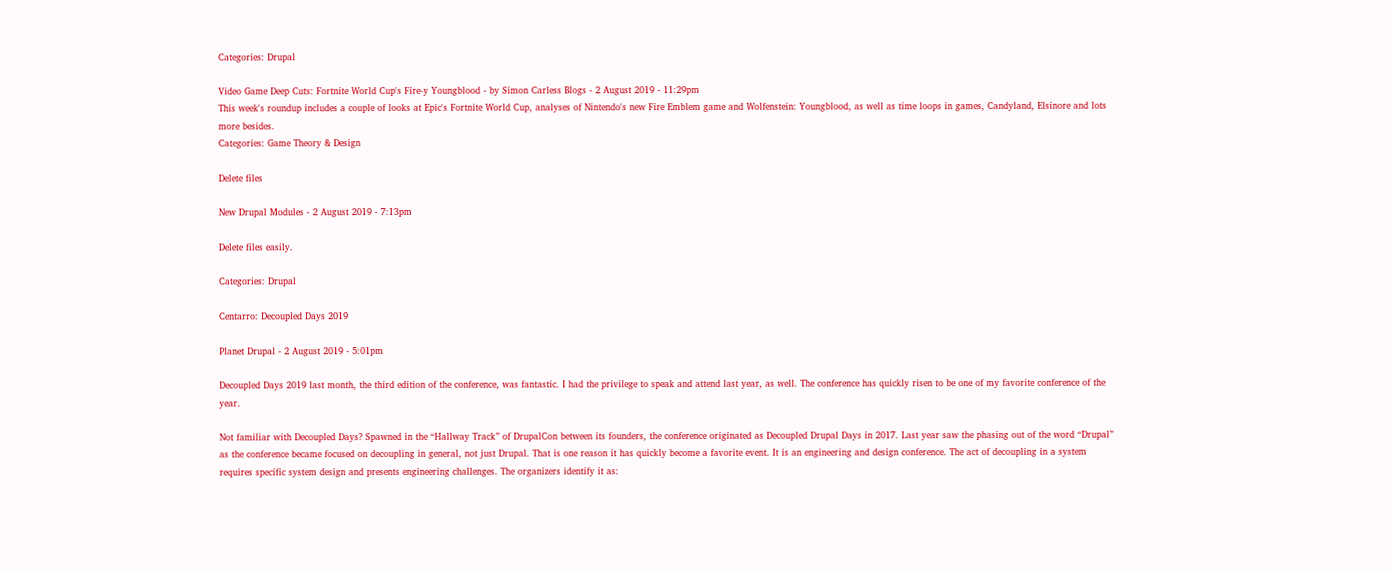Categories: Drupal

Video Game Deep Cuts: Fortnite World Cup's Fire-y Youngblood - by Simon Carless Blogs - 2 August 2019 - 11:29pm
This week's roundup includes a couple of looks at Epic's Fortnite World Cup, analyses of Nintendo's new Fire Emblem game and Wolfenstein: Youngblood, as well as time loops in games, Candyland, Elsinore and lots more besides.
Categories: Game Theory & Design

Delete files

New Drupal Modules - 2 August 2019 - 7:13pm

Delete files easily.

Categories: Drupal

Centarro: Decoupled Days 2019

Planet Drupal - 2 August 2019 - 5:01pm

Decoupled Days 2019 last month, the third edition of the conference, was fantastic. I had the privilege to speak and attend last year, as well. The conference has quickly risen to be one of my favorite conference of the year.

Not familiar with Decoupled Days? Spawned in the “Hallway Track” of DrupalCon between its founders, the conference originated as Decoupled Drupal Days in 2017. Last year saw the phasing out of the word “Drupal” as the conference became focused on decoupling in general, not just Drupal. That is one reason it has quickly become a favorite event. It is an engineering and design conference. The act of decoupling in a system requires specific system design and presents engineering challenges. The organizers identify it as: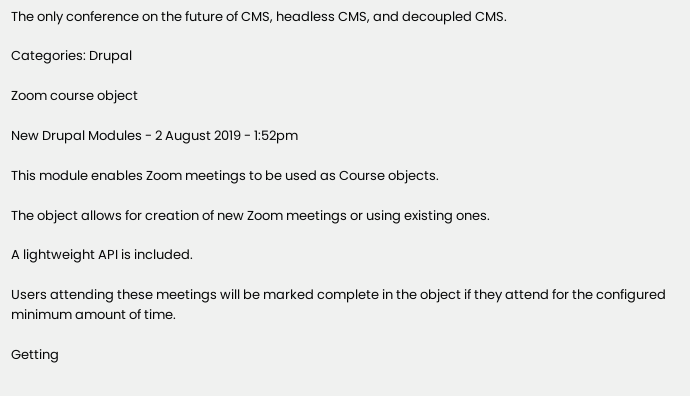The only conference on the future of CMS, headless CMS, and decoupled CMS.

Categories: Drupal

Zoom course object

New Drupal Modules - 2 August 2019 - 1:52pm

This module enables Zoom meetings to be used as Course objects.

The object allows for creation of new Zoom meetings or using existing ones.

A lightweight API is included.

Users attending these meetings will be marked complete in the object if they attend for the configured minimum amount of time.

Getting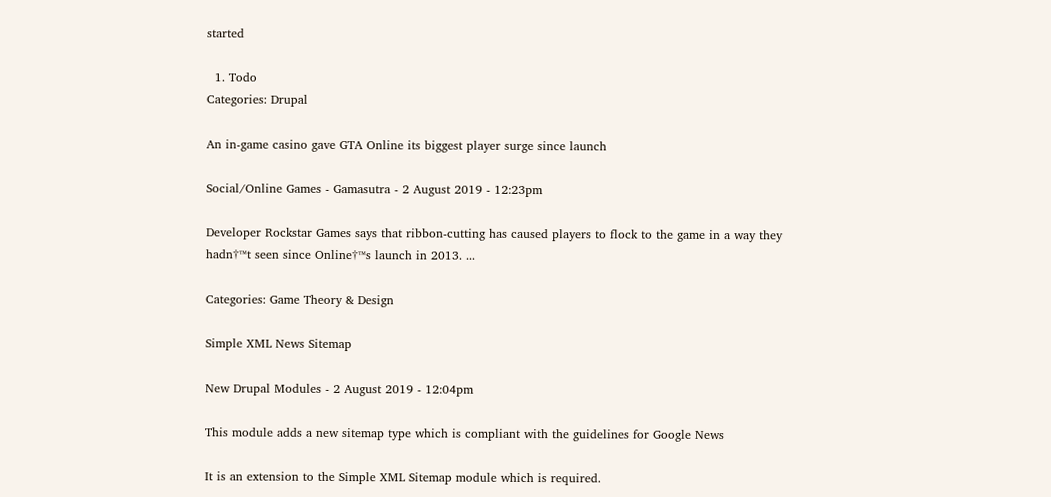started

  1. Todo
Categories: Drupal

An in-game casino gave GTA Online its biggest player surge since launch

Social/Online Games - Gamasutra - 2 August 2019 - 12:23pm

Developer Rockstar Games says that ribbon-cutting has caused players to flock to the game in a way they hadn†™t seen since Online†™s launch in 2013. ...

Categories: Game Theory & Design

Simple XML News Sitemap

New Drupal Modules - 2 August 2019 - 12:04pm

This module adds a new sitemap type which is compliant with the guidelines for Google News

It is an extension to the Simple XML Sitemap module which is required.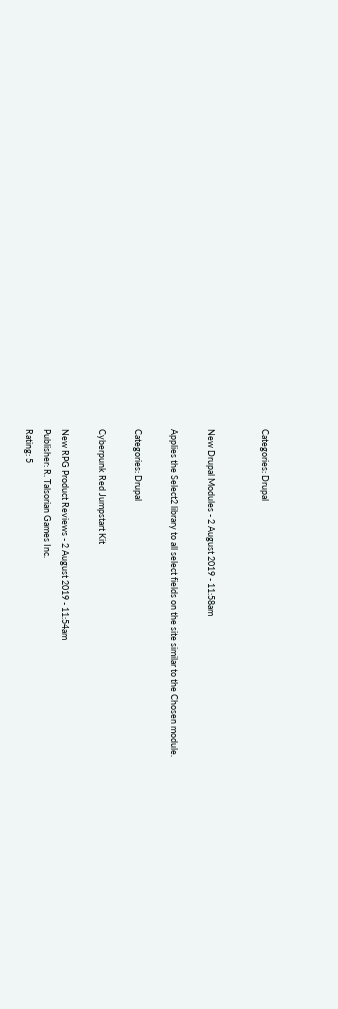Categories: Drupal


New Drupal Modules - 2 August 2019 - 11:58am

Applies the Select2 library to all select fields on the site similar to the Chosen module.

Categories: Drupal

Cyberpunk Red Jumpstart Kit

New RPG Product Reviews - 2 August 2019 - 11:54am
Publisher: R. Talsorian Games Inc.
Rating: 5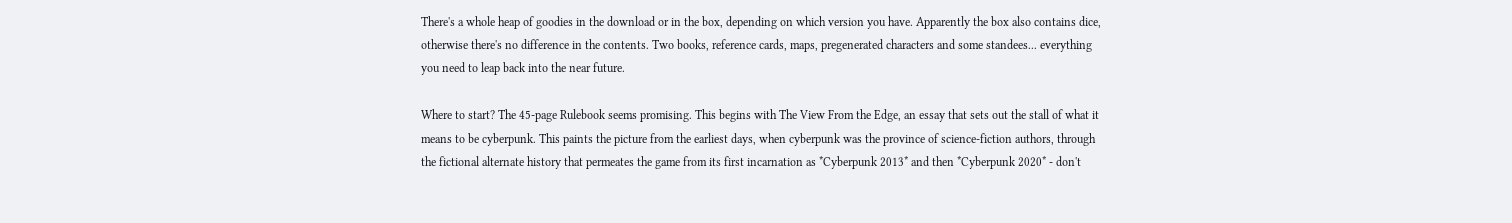There's a whole heap of goodies in the download or in the box, depending on which version you have. Apparently the box also contains dice, otherwise there's no difference in the contents. Two books, reference cards, maps, pregenerated characters and some standees... everything you need to leap back into the near future.

Where to start? The 45-page Rulebook seems promising. This begins with The View From the Edge, an essay that sets out the stall of what it means to be cyberpunk. This paints the picture from the earliest days, when cyberpunk was the province of science-fiction authors, through the fictional alternate history that permeates the game from its first incarnation as *Cyberpunk 2013* and then *Cyberpunk 2020* - don't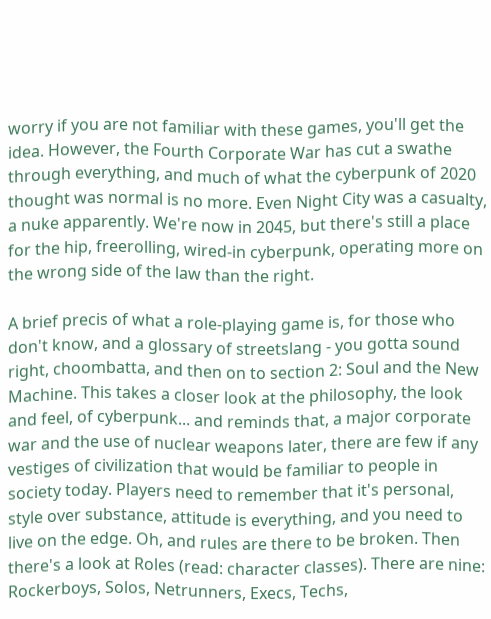worry if you are not familiar with these games, you'll get the idea. However, the Fourth Corporate War has cut a swathe through everything, and much of what the cyberpunk of 2020 thought was normal is no more. Even Night City was a casualty, a nuke apparently. We're now in 2045, but there's still a place for the hip, freerolling, wired-in cyberpunk, operating more on the wrong side of the law than the right.

A brief precis of what a role-playing game is, for those who don't know, and a glossary of streetslang - you gotta sound right, choombatta, and then on to section 2: Soul and the New Machine. This takes a closer look at the philosophy, the look and feel, of cyberpunk... and reminds that, a major corporate war and the use of nuclear weapons later, there are few if any vestiges of civilization that would be familiar to people in society today. Players need to remember that it's personal, style over substance, attitude is everything, and you need to live on the edge. Oh, and rules are there to be broken. Then there's a look at Roles (read: character classes). There are nine: Rockerboys, Solos, Netrunners, Execs, Techs,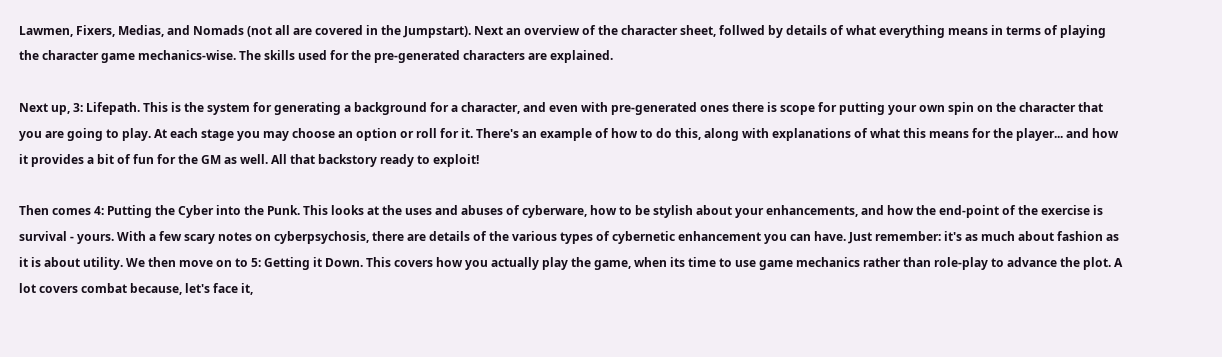Lawmen, Fixers, Medias, and Nomads (not all are covered in the Jumpstart). Next an overview of the character sheet, follwed by details of what everything means in terms of playing the character game mechanics-wise. The skills used for the pre-generated characters are explained.

Next up, 3: Lifepath. This is the system for generating a background for a character, and even with pre-generated ones there is scope for putting your own spin on the character that you are going to play. At each stage you may choose an option or roll for it. There's an example of how to do this, along with explanations of what this means for the player... and how it provides a bit of fun for the GM as well. All that backstory ready to exploit!

Then comes 4: Putting the Cyber into the Punk. This looks at the uses and abuses of cyberware, how to be stylish about your enhancements, and how the end-point of the exercise is survival - yours. With a few scary notes on cyberpsychosis, there are details of the various types of cybernetic enhancement you can have. Just remember: it's as much about fashion as it is about utility. We then move on to 5: Getting it Down. This covers how you actually play the game, when its time to use game mechanics rather than role-play to advance the plot. A lot covers combat because, let's face it,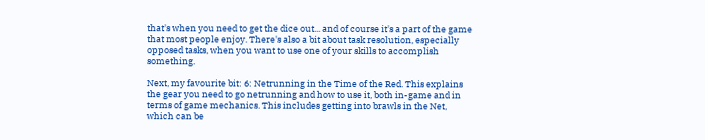that's when you need to get the dice out... and of course it's a part of the game that most people enjoy. There's also a bit about task resolution, especially opposed tasks, when you want to use one of your skills to accomplish something.

Next, my favourite bit: 6: Netrunning in the Time of the Red. This explains the gear you need to go netrunning and how to use it, both in-game and in terms of game mechanics. This includes getting into brawls in the Net, which can be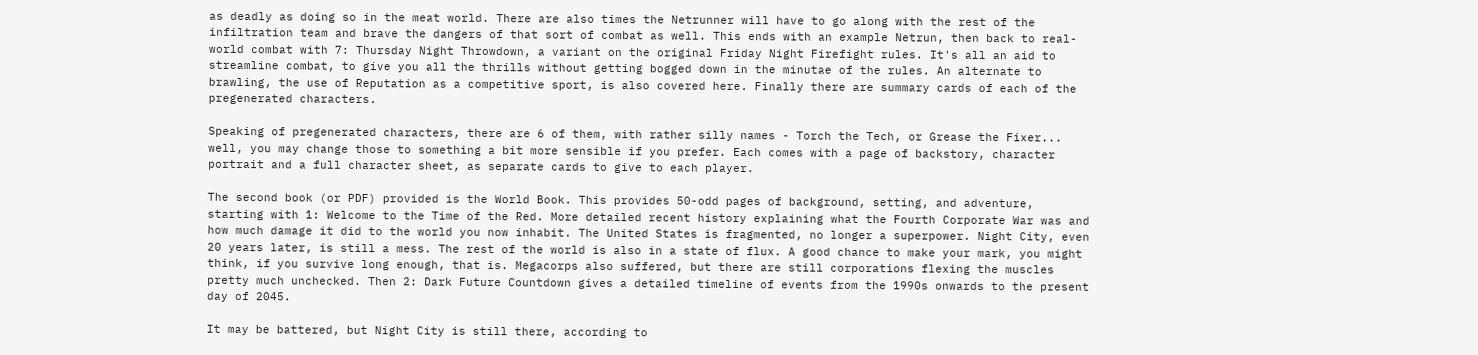as deadly as doing so in the meat world. There are also times the Netrunner will have to go along with the rest of the infiltration team and brave the dangers of that sort of combat as well. This ends with an example Netrun, then back to real-world combat with 7: Thursday Night Throwdown, a variant on the original Friday Night Firefight rules. It's all an aid to streamline combat, to give you all the thrills without getting bogged down in the minutae of the rules. An alternate to brawling, the use of Reputation as a competitive sport, is also covered here. Finally there are summary cards of each of the pregenerated characters.

Speaking of pregenerated characters, there are 6 of them, with rather silly names - Torch the Tech, or Grease the Fixer... well, you may change those to something a bit more sensible if you prefer. Each comes with a page of backstory, character portrait and a full character sheet, as separate cards to give to each player.

The second book (or PDF) provided is the World Book. This provides 50-odd pages of background, setting, and adventure, starting with 1: Welcome to the Time of the Red. More detailed recent history explaining what the Fourth Corporate War was and how much damage it did to the world you now inhabit. The United States is fragmented, no longer a superpower. Night City, even 20 years later, is still a mess. The rest of the world is also in a state of flux. A good chance to make your mark, you might think, if you survive long enough, that is. Megacorps also suffered, but there are still corporations flexing the muscles pretty much unchecked. Then 2: Dark Future Countdown gives a detailed timeline of events from the 1990s onwards to the present day of 2045.

It may be battered, but Night City is still there, according to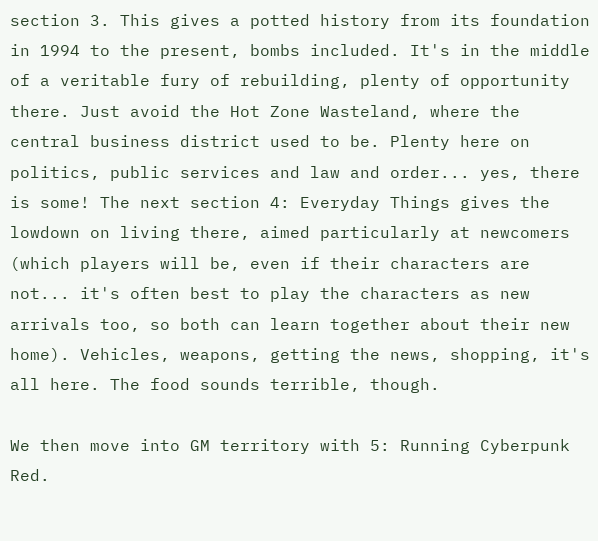section 3. This gives a potted history from its foundation in 1994 to the present, bombs included. It's in the middle of a veritable fury of rebuilding, plenty of opportunity there. Just avoid the Hot Zone Wasteland, where the central business district used to be. Plenty here on politics, public services and law and order... yes, there is some! The next section 4: Everyday Things gives the lowdown on living there, aimed particularly at newcomers (which players will be, even if their characters are not... it's often best to play the characters as new arrivals too, so both can learn together about their new home). Vehicles, weapons, getting the news, shopping, it's all here. The food sounds terrible, though.

We then move into GM territory with 5: Running Cyberpunk Red.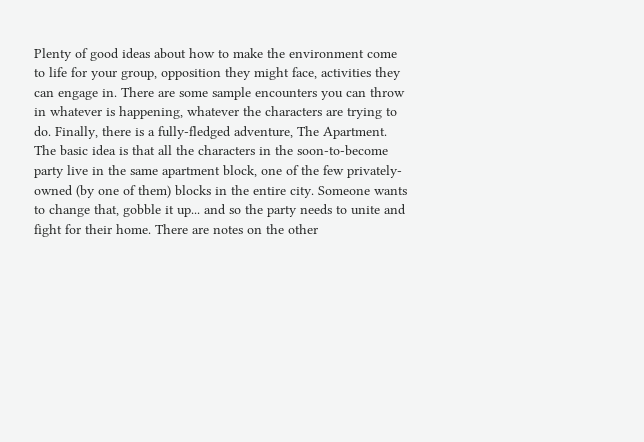Plenty of good ideas about how to make the environment come to life for your group, opposition they might face, activities they can engage in. There are some sample encounters you can throw in whatever is happening, whatever the characters are trying to do. Finally, there is a fully-fledged adventure, The Apartment. The basic idea is that all the characters in the soon-to-become party live in the same apartment block, one of the few privately-owned (by one of them) blocks in the entire city. Someone wants to change that, gobble it up... and so the party needs to unite and fight for their home. There are notes on the other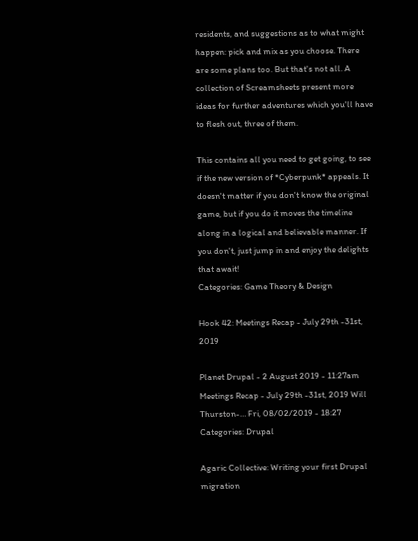residents, and suggestions as to what might happen: pick and mix as you choose. There are some plans too. But that's not all. A collection of Screamsheets present more ideas for further adventures which you'll have to flesh out, three of them.

This contains all you need to get going, to see if the new version of *Cyberpunk* appeals. It doesn't matter if you don't know the original game, but if you do it moves the timeline along in a logical and believable manner. If you don't, just jump in and enjoy the delights that await!
Categories: Game Theory & Design

Hook 42: Meetings Recap - July 29th -31st, 2019

Planet Drupal - 2 August 2019 - 11:27am
Meetings Recap - July 29th -31st, 2019 Will Thurston-… Fri, 08/02/2019 - 18:27
Categories: Drupal

Agaric Collective: Writing your first Drupal migration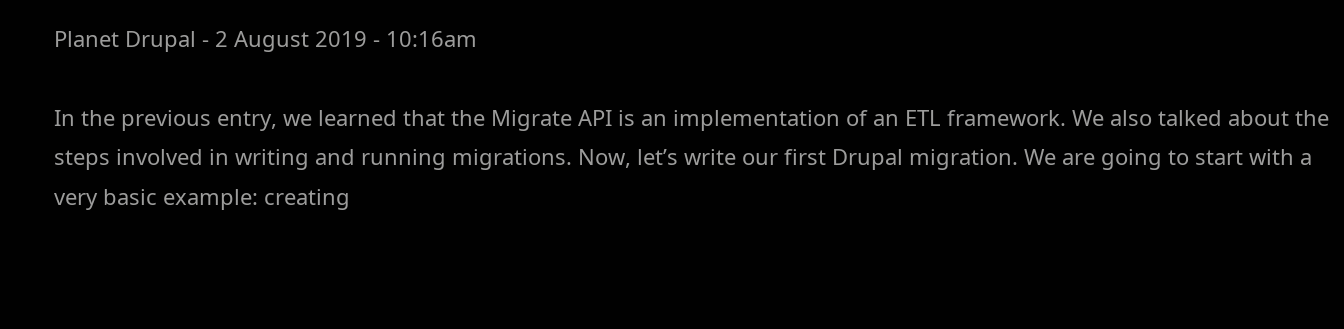Planet Drupal - 2 August 2019 - 10:16am

In the previous entry, we learned that the Migrate API is an implementation of an ETL framework. We also talked about the steps involved in writing and running migrations. Now, let’s write our first Drupal migration. We are going to start with a very basic example: creating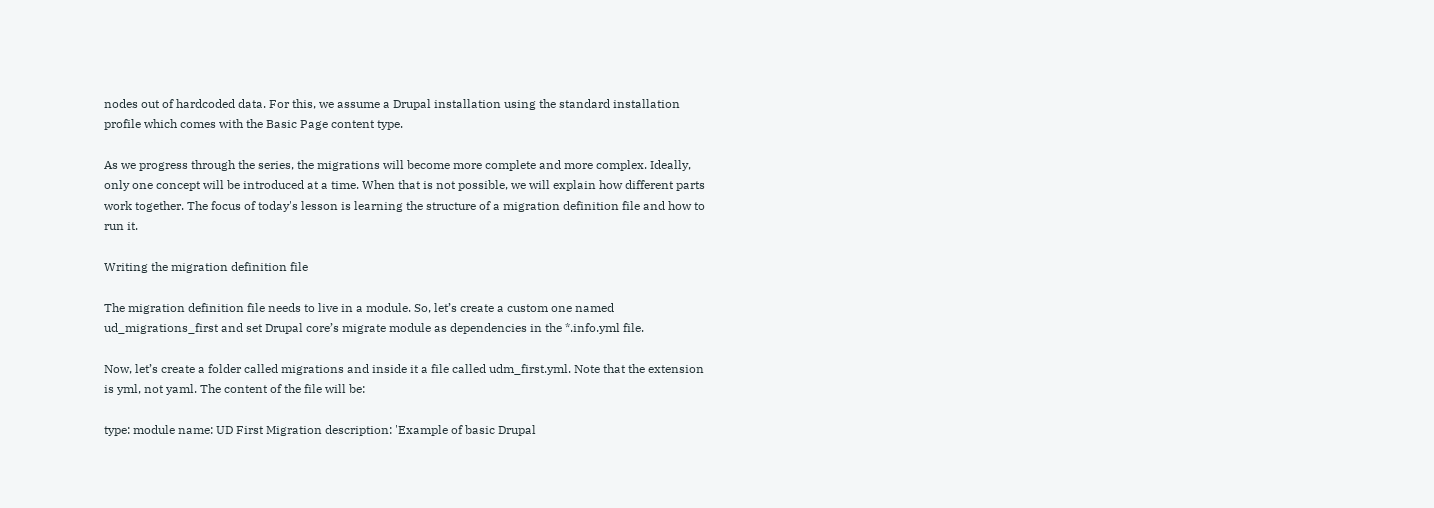nodes out of hardcoded data. For this, we assume a Drupal installation using the standard installation profile which comes with the Basic Page content type.

As we progress through the series, the migrations will become more complete and more complex. Ideally, only one concept will be introduced at a time. When that is not possible, we will explain how different parts work together. The focus of today's lesson is learning the structure of a migration definition file and how to run it.

Writing the migration definition file

The migration definition file needs to live in a module. So, let’s create a custom one named ud_migrations_first and set Drupal core’s migrate module as dependencies in the *.info.yml file.

Now, let’s create a folder called migrations and inside it a file called udm_first.yml. Note that the extension is yml, not yaml. The content of the file will be:

type: module name: UD First Migration description: 'Example of basic Drupal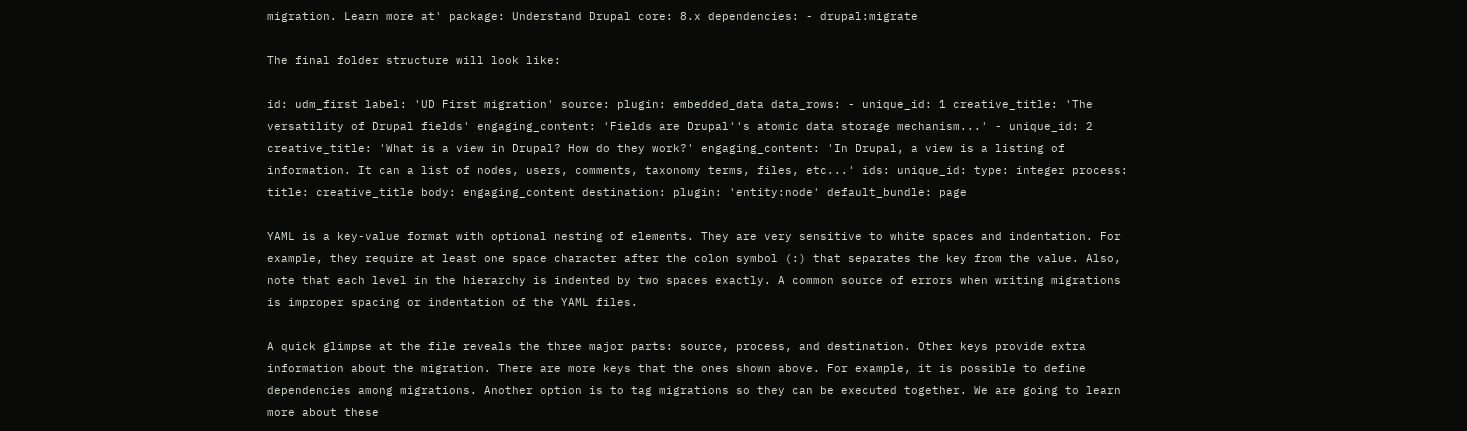migration. Learn more at' package: Understand Drupal core: 8.x dependencies: - drupal:migrate

The final folder structure will look like:

id: udm_first label: 'UD First migration' source: plugin: embedded_data data_rows: - unique_id: 1 creative_title: 'The versatility of Drupal fields' engaging_content: 'Fields are Drupal''s atomic data storage mechanism...' - unique_id: 2 creative_title: 'What is a view in Drupal? How do they work?' engaging_content: 'In Drupal, a view is a listing of information. It can a list of nodes, users, comments, taxonomy terms, files, etc...' ids: unique_id: type: integer process: title: creative_title body: engaging_content destination: plugin: 'entity:node' default_bundle: page

YAML is a key-value format with optional nesting of elements. They are very sensitive to white spaces and indentation. For example, they require at least one space character after the colon symbol (:) that separates the key from the value. Also, note that each level in the hierarchy is indented by two spaces exactly. A common source of errors when writing migrations is improper spacing or indentation of the YAML files.

A quick glimpse at the file reveals the three major parts: source, process, and destination. Other keys provide extra information about the migration. There are more keys that the ones shown above. For example, it is possible to define dependencies among migrations. Another option is to tag migrations so they can be executed together. We are going to learn more about these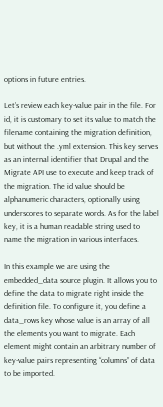options in future entries.

Let’s review each key-value pair in the file. For id, it is customary to set its value to match the filename containing the migration definition, but without the .yml extension. This key serves as an internal identifier that Drupal and the Migrate API use to execute and keep track of the migration. The id value should be alphanumeric characters, optionally using underscores to separate words. As for the label key, it is a human readable string used to name the migration in various interfaces.

In this example we are using the embedded_data source plugin. It allows you to define the data to migrate right inside the definition file. To configure it, you define a data_rows key whose value is an array of all the elements you want to migrate. Each element might contain an arbitrary number of key-value pairs representing “columns” of data to be imported.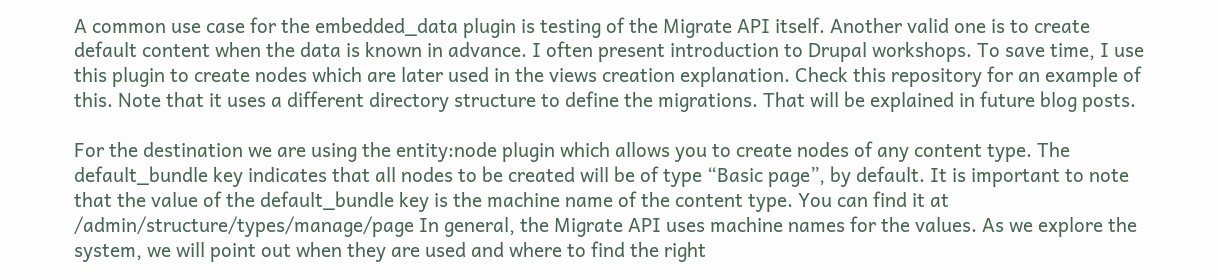A common use case for the embedded_data plugin is testing of the Migrate API itself. Another valid one is to create default content when the data is known in advance. I often present introduction to Drupal workshops. To save time, I use this plugin to create nodes which are later used in the views creation explanation. Check this repository for an example of this. Note that it uses a different directory structure to define the migrations. That will be explained in future blog posts.

For the destination we are using the entity:node plugin which allows you to create nodes of any content type. The default_bundle key indicates that all nodes to be created will be of type “Basic page”, by default. It is important to note that the value of the default_bundle key is the machine name of the content type. You can find it at /admin/structure/types/manage/page In general, the Migrate API uses machine names for the values. As we explore the system, we will point out when they are used and where to find the right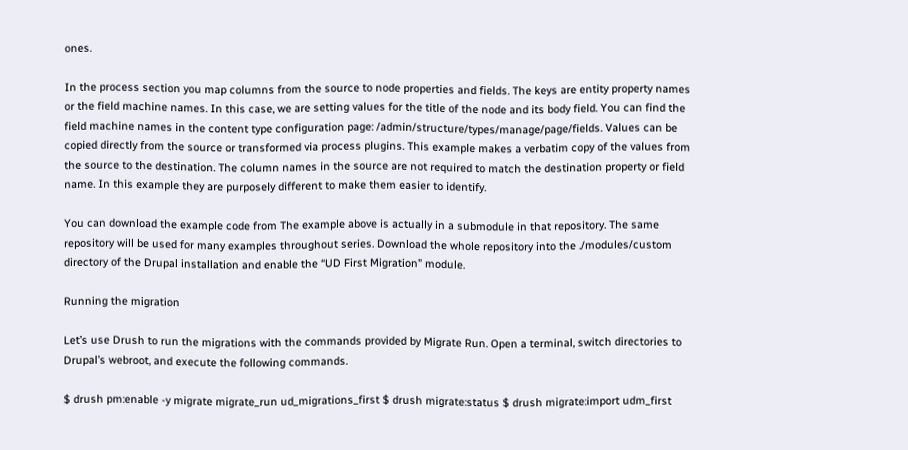ones.

In the process section you map columns from the source to node properties and fields. The keys are entity property names or the field machine names. In this case, we are setting values for the title of the node and its body field. You can find the field machine names in the content type configuration page: /admin/structure/types/manage/page/fields. Values can be copied directly from the source or transformed via process plugins. This example makes a verbatim copy of the values from the source to the destination. The column names in the source are not required to match the destination property or field name. In this example they are purposely different to make them easier to identify.

You can download the example code from The example above is actually in a submodule in that repository. The same repository will be used for many examples throughout series. Download the whole repository into the ./modules/custom directory of the Drupal installation and enable the “UD First Migration” module.

Running the migration

Let’s use Drush to run the migrations with the commands provided by Migrate Run. Open a terminal, switch directories to Drupal’s webroot, and execute the following commands.

$ drush pm:enable -y migrate migrate_run ud_migrations_first $ drush migrate:status $ drush migrate:import udm_first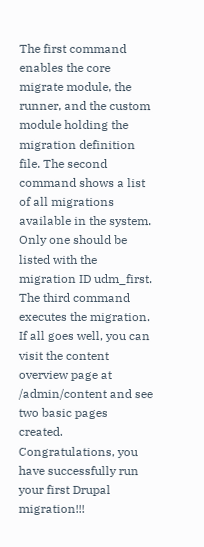The first command enables the core migrate module, the runner, and the custom module holding the migration definition file. The second command shows a list of all migrations available in the system. Only one should be listed with the migration ID udm_first. The third command executes the migration. If all goes well, you can visit the content overview page at /admin/content and see two basic pages created. Congratulations, you have successfully run your first Drupal migration!!!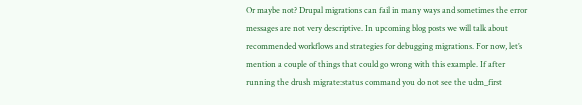Or maybe not? Drupal migrations can fail in many ways and sometimes the error messages are not very descriptive. In upcoming blog posts we will talk about recommended workflows and strategies for debugging migrations. For now, let’s mention a couple of things that could go wrong with this example. If after running the drush migrate:status command you do not see the udm_first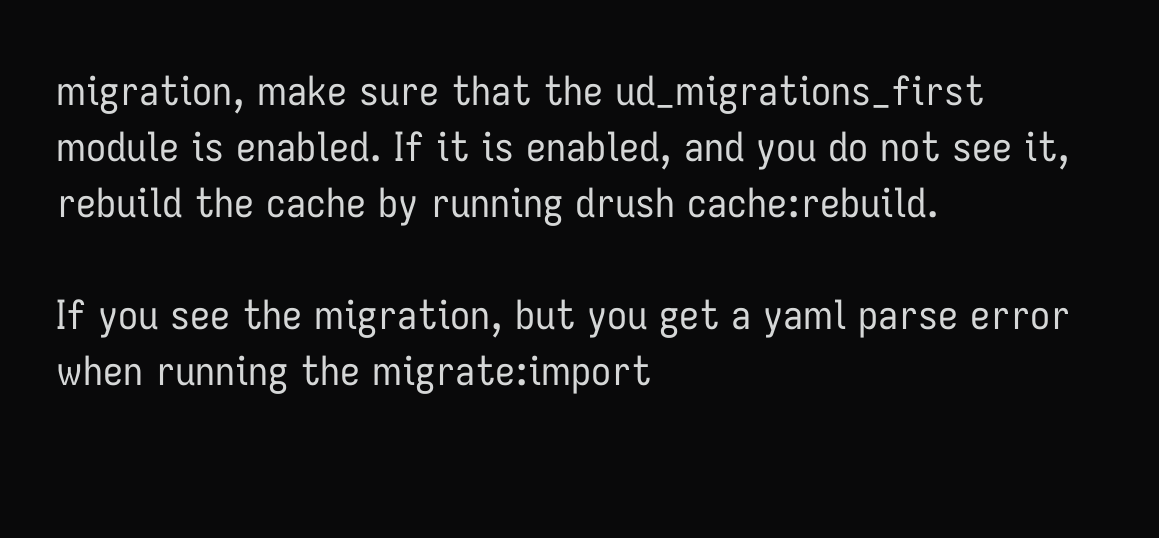migration, make sure that the ud_migrations_first module is enabled. If it is enabled, and you do not see it, rebuild the cache by running drush cache:rebuild.

If you see the migration, but you get a yaml parse error when running the migrate:import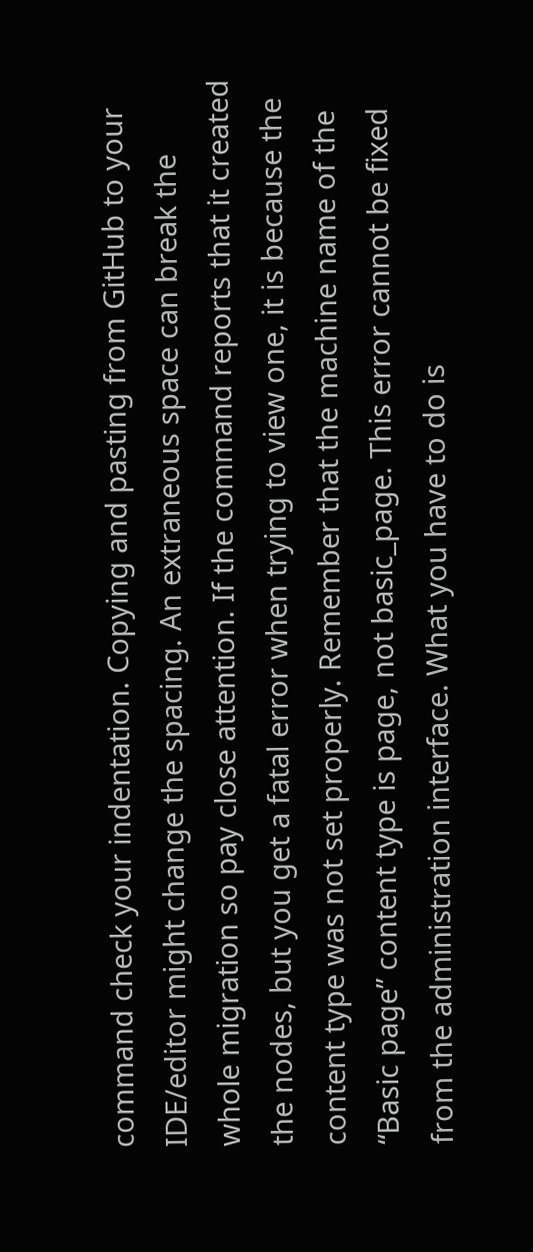command check your indentation. Copying and pasting from GitHub to your IDE/editor might change the spacing. An extraneous space can break the whole migration so pay close attention. If the command reports that it created the nodes, but you get a fatal error when trying to view one, it is because the content type was not set properly. Remember that the machine name of the “Basic page” content type is page, not basic_page. This error cannot be fixed from the administration interface. What you have to do is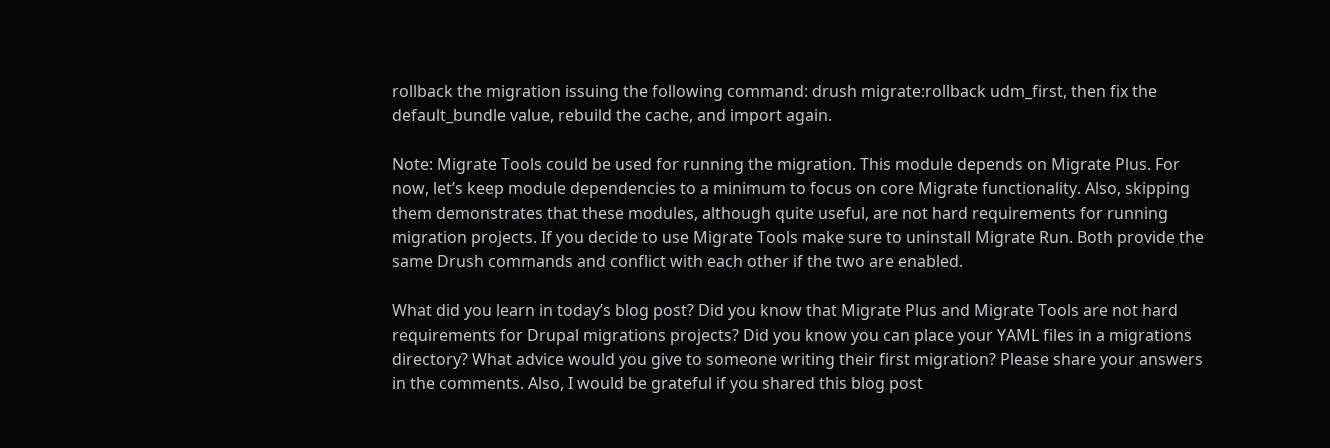rollback the migration issuing the following command: drush migrate:rollback udm_first, then fix the default_bundle value, rebuild the cache, and import again.

Note: Migrate Tools could be used for running the migration. This module depends on Migrate Plus. For now, let’s keep module dependencies to a minimum to focus on core Migrate functionality. Also, skipping them demonstrates that these modules, although quite useful, are not hard requirements for running migration projects. If you decide to use Migrate Tools make sure to uninstall Migrate Run. Both provide the same Drush commands and conflict with each other if the two are enabled.

What did you learn in today’s blog post? Did you know that Migrate Plus and Migrate Tools are not hard requirements for Drupal migrations projects? Did you know you can place your YAML files in a migrations directory? What advice would you give to someone writing their first migration? Please share your answers in the comments. Also, I would be grateful if you shared this blog post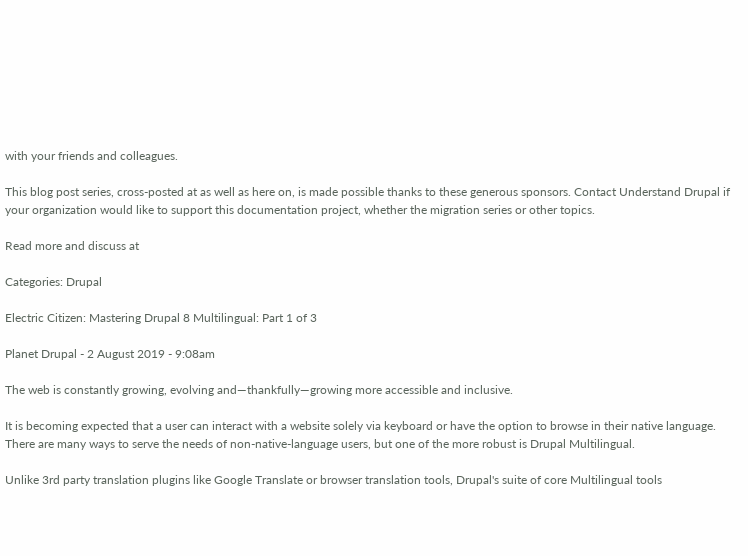with your friends and colleagues.

This blog post series, cross-posted at as well as here on, is made possible thanks to these generous sponsors. Contact Understand Drupal if your organization would like to support this documentation project, whether the migration series or other topics.

Read more and discuss at

Categories: Drupal

Electric Citizen: Mastering Drupal 8 Multilingual: Part 1 of 3

Planet Drupal - 2 August 2019 - 9:08am

The web is constantly growing, evolving and—thankfully—growing more accessible and inclusive.

It is becoming expected that a user can interact with a website solely via keyboard or have the option to browse in their native language. There are many ways to serve the needs of non-native-language users, but one of the more robust is Drupal Multilingual.

Unlike 3rd party translation plugins like Google Translate or browser translation tools, Drupal's suite of core Multilingual tools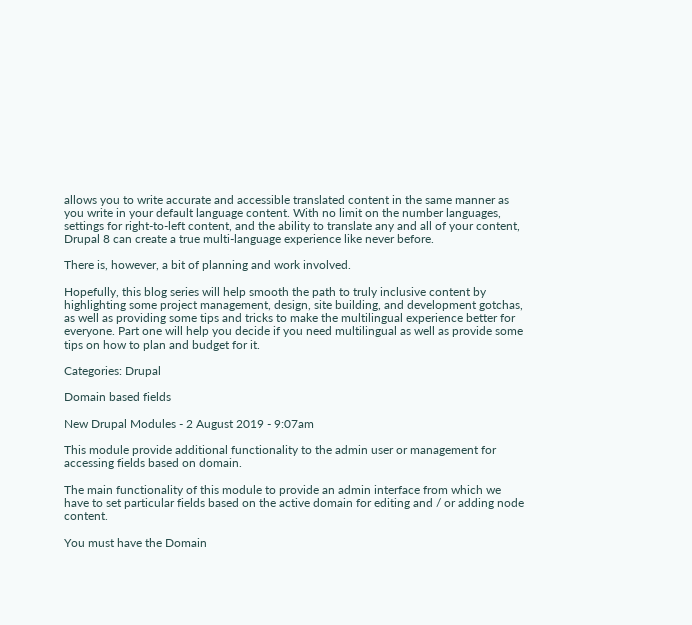allows you to write accurate and accessible translated content in the same manner as you write in your default language content. With no limit on the number languages, settings for right-to-left content, and the ability to translate any and all of your content, Drupal 8 can create a true multi-language experience like never before.

There is, however, a bit of planning and work involved.

Hopefully, this blog series will help smooth the path to truly inclusive content by highlighting some project management, design, site building, and development gotchas, as well as providing some tips and tricks to make the multilingual experience better for everyone. Part one will help you decide if you need multilingual as well as provide some tips on how to plan and budget for it.

Categories: Drupal

Domain based fields

New Drupal Modules - 2 August 2019 - 9:07am

This module provide additional functionality to the admin user or management for accessing fields based on domain.

The main functionality of this module to provide an admin interface from which we have to set particular fields based on the active domain for editing and / or adding node content.

You must have the Domain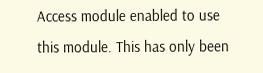Access module enabled to use this module. This has only been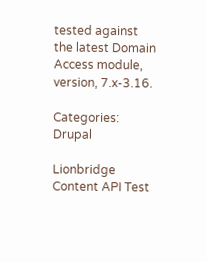tested against the latest Domain Access module, version, 7.x-3.16.

Categories: Drupal

Lionbridge Content API Test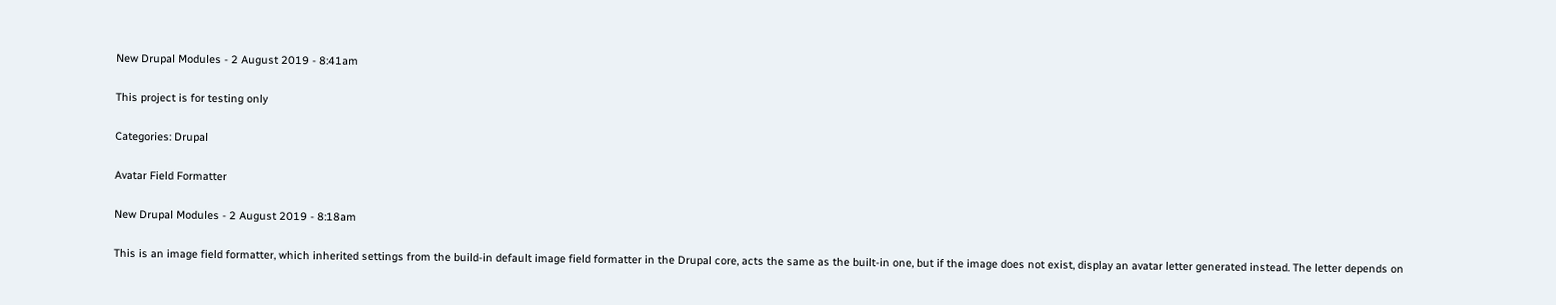New Drupal Modules - 2 August 2019 - 8:41am

This project is for testing only

Categories: Drupal

Avatar Field Formatter

New Drupal Modules - 2 August 2019 - 8:18am

This is an image field formatter, which inherited settings from the build-in default image field formatter in the Drupal core, acts the same as the built-in one, but if the image does not exist, display an avatar letter generated instead. The letter depends on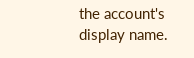the account's display name.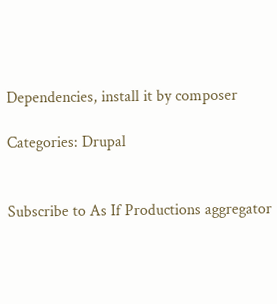Dependencies, install it by composer

Categories: Drupal


Subscribe to As If Productions aggregator